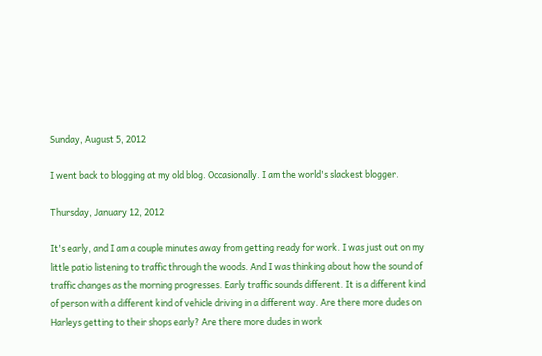Sunday, August 5, 2012

I went back to blogging at my old blog. Occasionally. I am the world's slackest blogger.

Thursday, January 12, 2012

It's early, and I am a couple minutes away from getting ready for work. I was just out on my little patio listening to traffic through the woods. And I was thinking about how the sound of traffic changes as the morning progresses. Early traffic sounds different. It is a different kind of person with a different kind of vehicle driving in a different way. Are there more dudes on Harleys getting to their shops early? Are there more dudes in work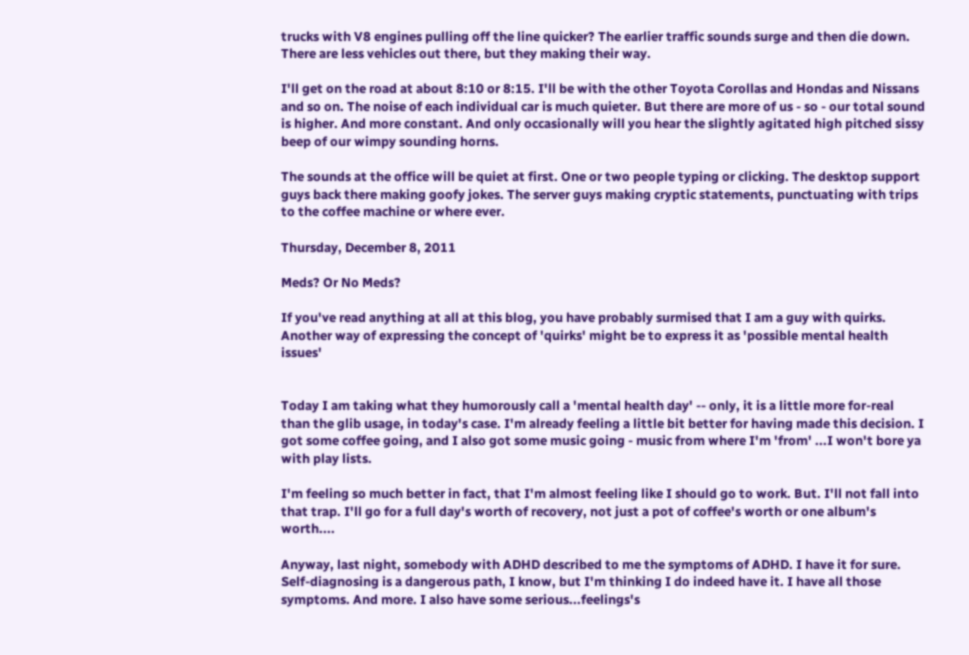trucks with V8 engines pulling off the line quicker? The earlier traffic sounds surge and then die down. There are less vehicles out there, but they making their way.

I'll get on the road at about 8:10 or 8:15. I'll be with the other Toyota Corollas and Hondas and Nissans and so on. The noise of each individual car is much quieter. But there are more of us - so - our total sound is higher. And more constant. And only occasionally will you hear the slightly agitated high pitched sissy beep of our wimpy sounding horns.

The sounds at the office will be quiet at first. One or two people typing or clicking. The desktop support guys back there making goofy jokes. The server guys making cryptic statements, punctuating with trips to the coffee machine or where ever.

Thursday, December 8, 2011

Meds? Or No Meds?

If you've read anything at all at this blog, you have probably surmised that I am a guy with quirks. Another way of expressing the concept of 'quirks' might be to express it as 'possible mental health issues'


Today I am taking what they humorously call a 'mental health day' -- only, it is a little more for-real than the glib usage, in today's case. I'm already feeling a little bit better for having made this decision. I got some coffee going, and I also got some music going - music from where I'm 'from' ...I won't bore ya with play lists.

I'm feeling so much better in fact, that I'm almost feeling like I should go to work. But. I'll not fall into that trap. I'll go for a full day's worth of recovery, not just a pot of coffee's worth or one album's worth....

Anyway, last night, somebody with ADHD described to me the symptoms of ADHD. I have it for sure. Self-diagnosing is a dangerous path, I know, but I'm thinking I do indeed have it. I have all those symptoms. And more. I also have some serious...feelings's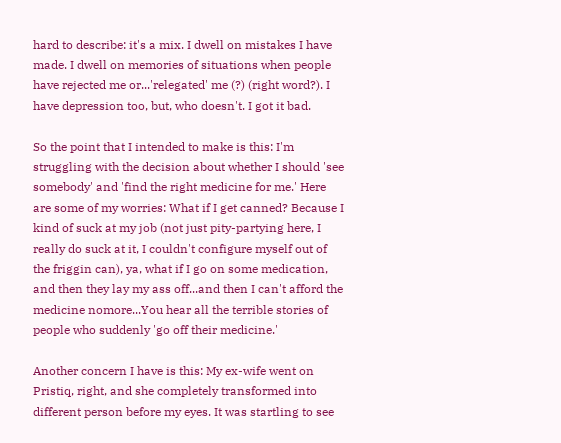hard to describe: it's a mix. I dwell on mistakes I have made. I dwell on memories of situations when people have rejected me or...'relegated' me (?) (right word?). I have depression too, but, who doesn't. I got it bad.

So the point that I intended to make is this: I'm struggling with the decision about whether I should 'see somebody' and 'find the right medicine for me.' Here are some of my worries: What if I get canned? Because I kind of suck at my job (not just pity-partying here, I really do suck at it, I couldn't configure myself out of the friggin can), ya, what if I go on some medication, and then they lay my ass off...and then I can't afford the medicine nomore...You hear all the terrible stories of people who suddenly 'go off their medicine.'

Another concern I have is this: My ex-wife went on Pristiq, right, and she completely transformed into different person before my eyes. It was startling to see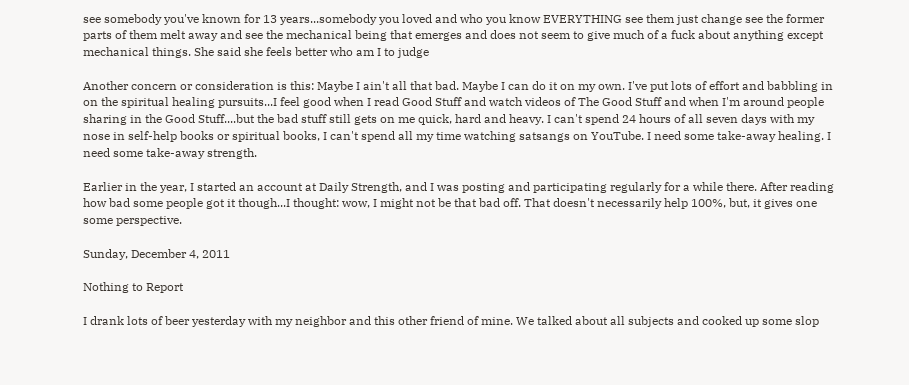see somebody you've known for 13 years...somebody you loved and who you know EVERYTHING see them just change see the former parts of them melt away and see the mechanical being that emerges and does not seem to give much of a fuck about anything except mechanical things. She said she feels better who am I to judge

Another concern or consideration is this: Maybe I ain't all that bad. Maybe I can do it on my own. I've put lots of effort and babbling in on the spiritual healing pursuits...I feel good when I read Good Stuff and watch videos of The Good Stuff and when I'm around people sharing in the Good Stuff....but the bad stuff still gets on me quick, hard and heavy. I can't spend 24 hours of all seven days with my nose in self-help books or spiritual books, I can't spend all my time watching satsangs on YouTube. I need some take-away healing. I need some take-away strength.

Earlier in the year, I started an account at Daily Strength, and I was posting and participating regularly for a while there. After reading how bad some people got it though...I thought: wow, I might not be that bad off. That doesn't necessarily help 100%, but, it gives one some perspective.

Sunday, December 4, 2011

Nothing to Report

I drank lots of beer yesterday with my neighbor and this other friend of mine. We talked about all subjects and cooked up some slop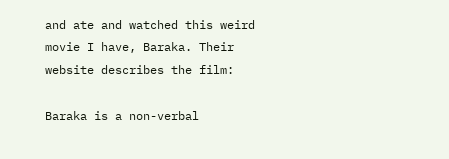and ate and watched this weird movie I have, Baraka. Their website describes the film:

Baraka is a non-verbal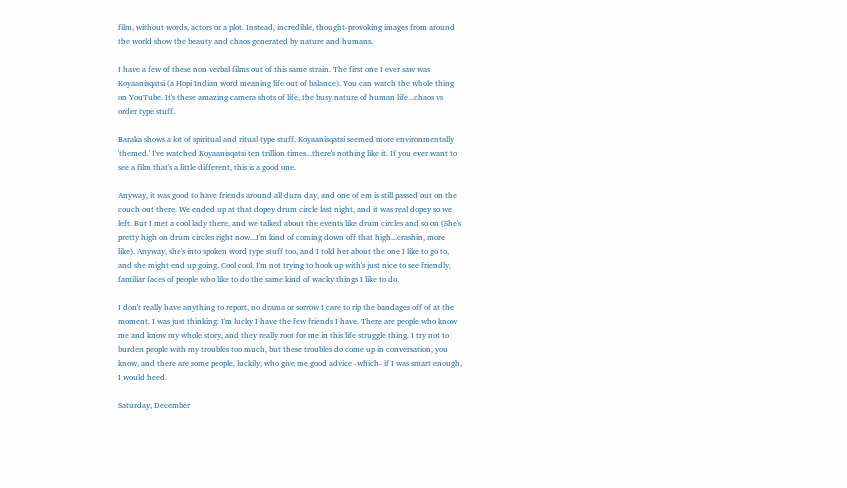film, without words, actors or a plot. Instead, incredible, thought-provoking images from around the world show the beauty and chaos generated by nature and humans.

I have a few of these non verbal films out of this same strain. The first one I ever saw was Koyaanisqatsi (a Hopi Indian word meaning life out of balance). You can watch the whole thing on YouTube. It's these amazing camera shots of life, the busy nature of human life...chaos vs order type stuff.

Baraka shows a lot of spiritual and ritual type stuff. Koyaanisqatsi seemed more environmentally 'themed.' I've watched Koyaanisqatsi ten trillion times...there's nothing like it. If you ever want to see a film that's a little different, this is a good one.

Anyway, it was good to have friends around all durn day, and one of em is still passed out on the couch out there. We ended up at that dopey drum circle last night, and it was real dopey so we left. But I met a cool lady there, and we talked about the events like drum circles and so on (She's pretty high on drum circles right now...I'm kind of coming down off that high...crashin, more like). Anyway, she's into spoken word type stuff too, and I told her about the one I like to go to, and she might end up going. Cool cool. I'm not trying to hook up with's just nice to see friendly, familiar faces of people who like to do the same kind of wacky things I like to do.

I don't really have anything to report, no drama or sorrow I care to rip the bandages off of at the moment. I was just thinking: I'm lucky I have the few friends I have. There are people who know me and know my whole story, and they really root for me in this life struggle thing. I try not to burden people with my troubles too much, but these troubles do come up in conversation, you know, and there are some people, luckily, who give me good advice -which- if I was smart enough, I would heed.

Saturday, December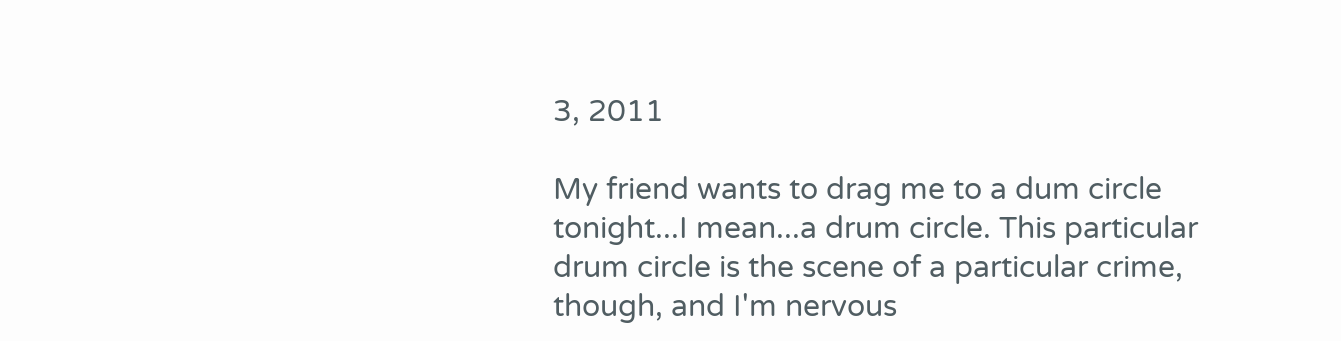3, 2011

My friend wants to drag me to a dum circle tonight...I mean...a drum circle. This particular drum circle is the scene of a particular crime, though, and I'm nervous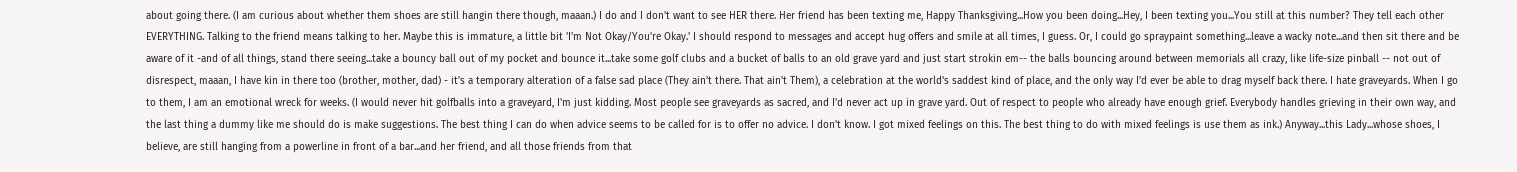about going there. (I am curious about whether them shoes are still hangin there though, maaan.) I do and I don't want to see HER there. Her friend has been texting me, Happy Thanksgiving...How you been doing...Hey, I been texting you...You still at this number? They tell each other EVERYTHING. Talking to the friend means talking to her. Maybe this is immature, a little bit 'I'm Not Okay/You're Okay.' I should respond to messages and accept hug offers and smile at all times, I guess. Or, I could go spraypaint something...leave a wacky note...and then sit there and be aware of it -and of all things, stand there seeing...take a bouncy ball out of my pocket and bounce it...take some golf clubs and a bucket of balls to an old grave yard and just start strokin em-- the balls bouncing around between memorials all crazy, like life-size pinball -- not out of disrespect, maaan, I have kin in there too (brother, mother, dad) - it's a temporary alteration of a false sad place (They ain't there. That ain't Them), a celebration at the world's saddest kind of place, and the only way I'd ever be able to drag myself back there. I hate graveyards. When I go to them, I am an emotional wreck for weeks. (I would never hit golfballs into a graveyard, I'm just kidding. Most people see graveyards as sacred, and I'd never act up in grave yard. Out of respect to people who already have enough grief. Everybody handles grieving in their own way, and the last thing a dummy like me should do is make suggestions. The best thing I can do when advice seems to be called for is to offer no advice. I don't know. I got mixed feelings on this. The best thing to do with mixed feelings is use them as ink.) Anyway...this Lady...whose shoes, I believe, are still hanging from a powerline in front of a bar...and her friend, and all those friends from that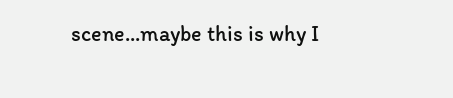scene...maybe this is why I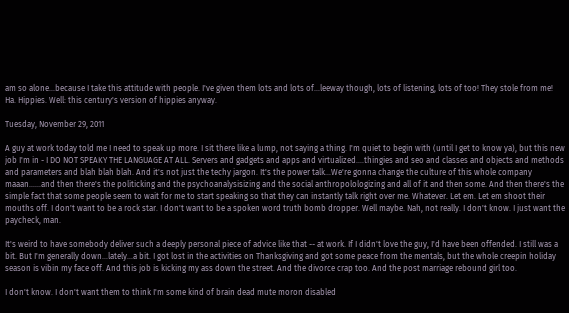am so alone...because I take this attitude with people. I've given them lots and lots of...leeway though, lots of listening, lots of too! They stole from me! Ha. Hippies. Well: this century's version of hippies anyway.

Tuesday, November 29, 2011

A guy at work today told me I need to speak up more. I sit there like a lump, not saying a thing. I'm quiet to begin with (until I get to know ya), but this new job I'm in - I DO NOT SPEAKY THE LANGUAGE AT ALL. Servers and gadgets and apps and virtualized....thingies and seo and classes and objects and methods and parameters and blah blah blah. And it's not just the techy jargon. It's the power talk...We're gonna change the culture of this whole company maaan......and then there's the politicking and the psychoanalysisizing and the social anthropolologizing and all of it and then some. And then there's the simple fact that some people seem to wait for me to start speaking so that they can instantly talk right over me. Whatever. Let em. Let em shoot their mouths off. I don't want to be a rock star. I don't want to be a spoken word truth bomb dropper. Well maybe. Nah, not really. I don't know. I just want the paycheck, man.

It's weird to have somebody deliver such a deeply personal piece of advice like that -- at work. If I didn't love the guy, I'd have been offended. I still was a bit. But I'm generally down...lately...a bit. I got lost in the activities on Thanksgiving and got some peace from the mentals, but the whole creepin holiday season is vibin my face off. And this job is kicking my ass down the street. And the divorce crap too. And the post marriage rebound girl too.

I don't know. I don't want them to think I'm some kind of brain dead mute moron disabled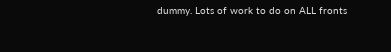dummy. Lots of work to do on ALL fronts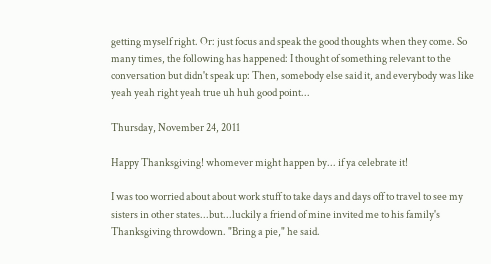getting myself right. Or: just focus and speak the good thoughts when they come. So many times, the following has happened: I thought of something relevant to the conversation but didn't speak up: Then, somebody else said it, and everybody was like yeah yeah right yeah true uh huh good point...

Thursday, November 24, 2011

Happy Thanksgiving! whomever might happen by... if ya celebrate it!

I was too worried about about work stuff to take days and days off to travel to see my sisters in other states...but...luckily a friend of mine invited me to his family's Thanksgiving throwdown. "Bring a pie," he said.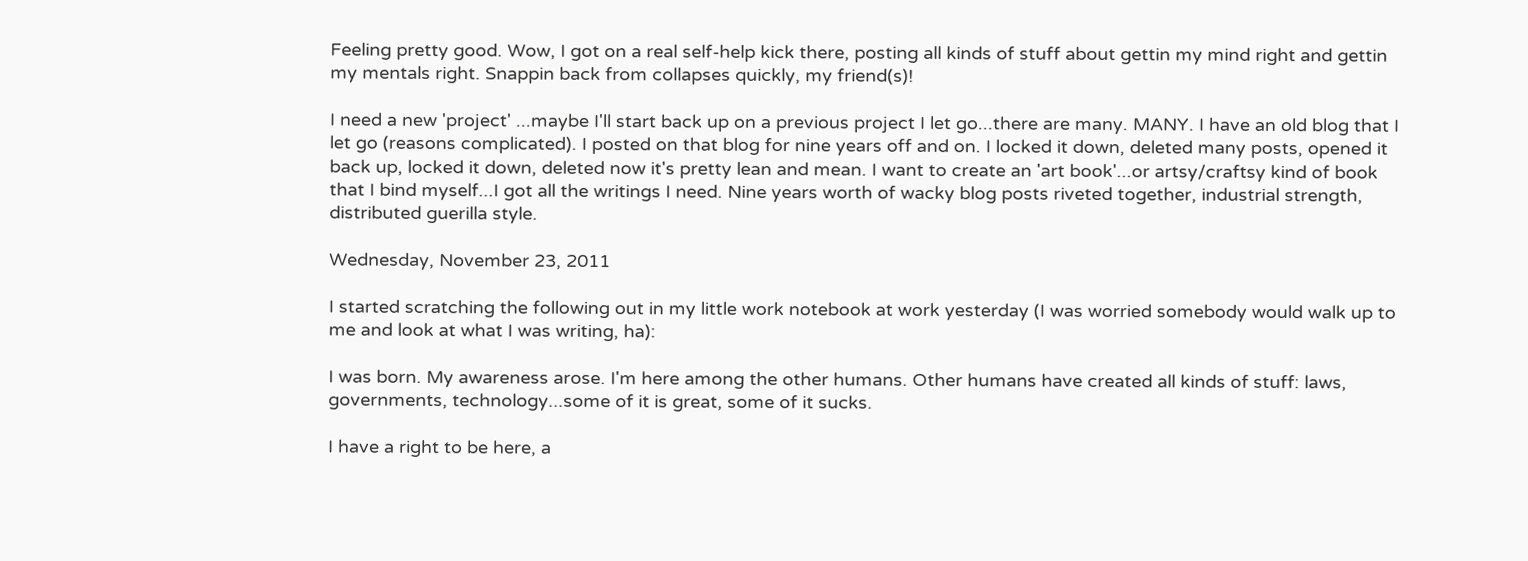Feeling pretty good. Wow, I got on a real self-help kick there, posting all kinds of stuff about gettin my mind right and gettin my mentals right. Snappin back from collapses quickly, my friend(s)!

I need a new 'project' ...maybe I'll start back up on a previous project I let go...there are many. MANY. I have an old blog that I let go (reasons complicated). I posted on that blog for nine years off and on. I locked it down, deleted many posts, opened it back up, locked it down, deleted now it's pretty lean and mean. I want to create an 'art book'...or artsy/craftsy kind of book that I bind myself...I got all the writings I need. Nine years worth of wacky blog posts riveted together, industrial strength, distributed guerilla style.

Wednesday, November 23, 2011

I started scratching the following out in my little work notebook at work yesterday (I was worried somebody would walk up to me and look at what I was writing, ha):

I was born. My awareness arose. I'm here among the other humans. Other humans have created all kinds of stuff: laws, governments, technology...some of it is great, some of it sucks.

I have a right to be here, a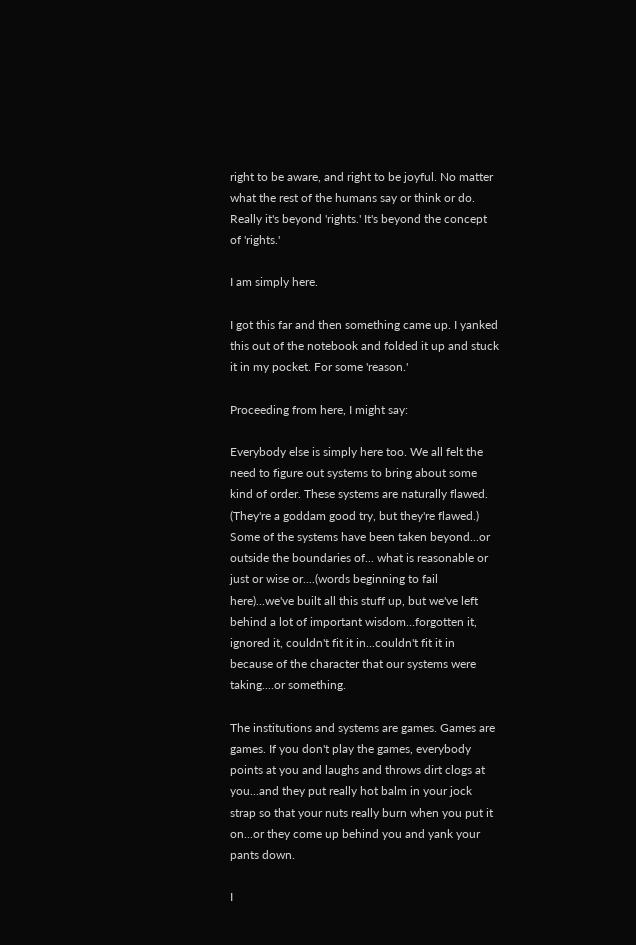right to be aware, and right to be joyful. No matter what the rest of the humans say or think or do. Really it's beyond 'rights.' It's beyond the concept of 'rights.'

I am simply here.

I got this far and then something came up. I yanked this out of the notebook and folded it up and stuck it in my pocket. For some 'reason.'

Proceeding from here, I might say:

Everybody else is simply here too. We all felt the need to figure out systems to bring about some kind of order. These systems are naturally flawed. (They're a goddam good try, but they're flawed.) Some of the systems have been taken beyond...or outside the boundaries of... what is reasonable or just or wise or....(words beginning to fail here)...we've built all this stuff up, but we've left behind a lot of important wisdom...forgotten it, ignored it, couldn't fit it in...couldn't fit it in because of the character that our systems were taking....or something.

The institutions and systems are games. Games are games. If you don't play the games, everybody points at you and laughs and throws dirt clogs at you...and they put really hot balm in your jock strap so that your nuts really burn when you put it on...or they come up behind you and yank your pants down.

I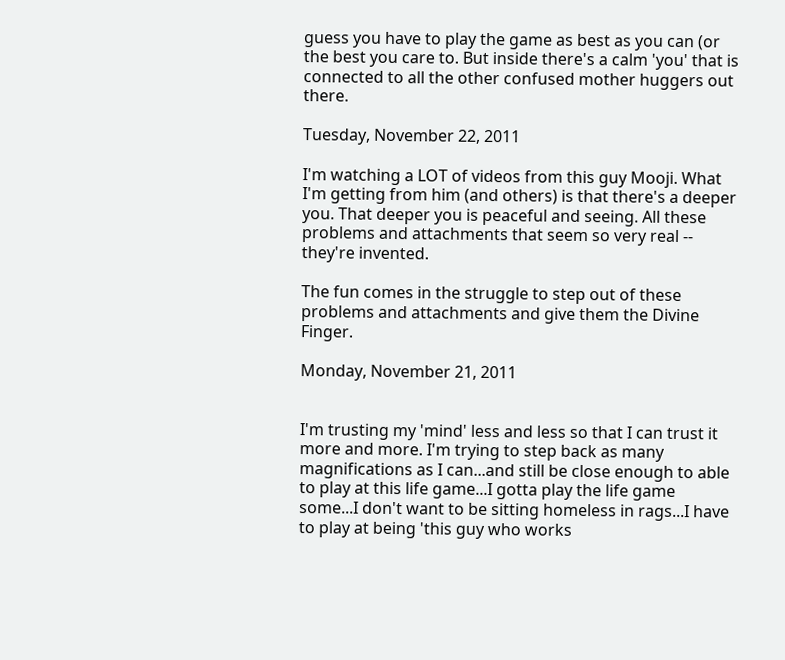guess you have to play the game as best as you can (or the best you care to. But inside there's a calm 'you' that is connected to all the other confused mother huggers out there.

Tuesday, November 22, 2011

I'm watching a LOT of videos from this guy Mooji. What I'm getting from him (and others) is that there's a deeper you. That deeper you is peaceful and seeing. All these problems and attachments that seem so very real -- they're invented.

The fun comes in the struggle to step out of these problems and attachments and give them the Divine Finger.

Monday, November 21, 2011


I'm trusting my 'mind' less and less so that I can trust it more and more. I'm trying to step back as many magnifications as I can...and still be close enough to able to play at this life game...I gotta play the life game some...I don't want to be sitting homeless in rags...I have to play at being 'this guy who works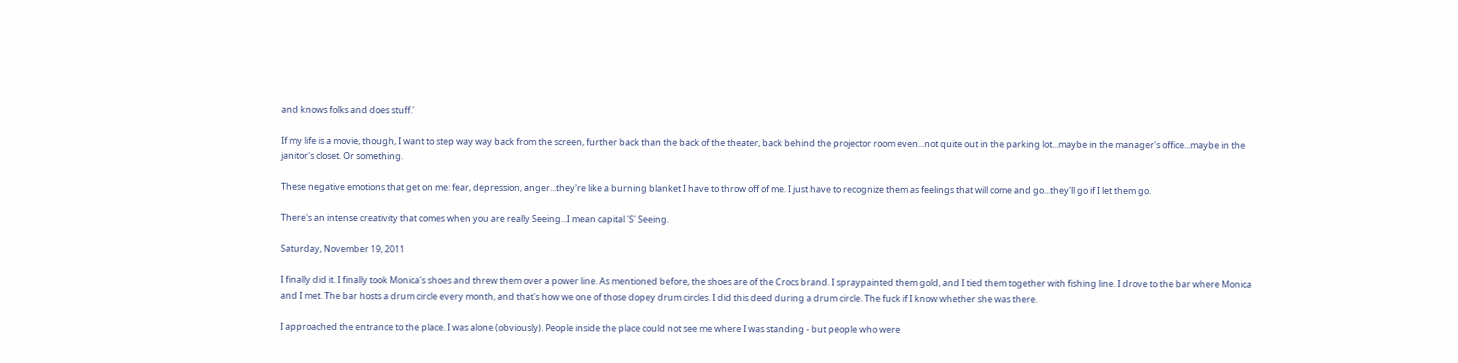and knows folks and does stuff.'

If my life is a movie, though, I want to step way way back from the screen, further back than the back of the theater, back behind the projector room even...not quite out in the parking lot...maybe in the manager's office...maybe in the janitor's closet. Or something.

These negative emotions that get on me: fear, depression, anger...they're like a burning blanket I have to throw off of me. I just have to recognize them as feelings that will come and go...they'll go if I let them go.

There's an intense creativity that comes when you are really Seeing...I mean capital 'S' Seeing.

Saturday, November 19, 2011

I finally did it. I finally took Monica's shoes and threw them over a power line. As mentioned before, the shoes are of the Crocs brand. I spraypainted them gold, and I tied them together with fishing line. I drove to the bar where Monica and I met. The bar hosts a drum circle every month, and that's how we one of those dopey drum circles. I did this deed during a drum circle. The fuck if I know whether she was there.

I approached the entrance to the place. I was alone (obviously). People inside the place could not see me where I was standing - but people who were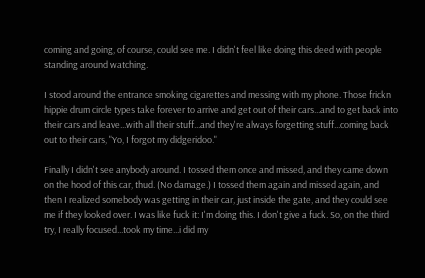coming and going, of course, could see me. I didn't feel like doing this deed with people standing around watching.

I stood around the entrance smoking cigarettes and messing with my phone. Those frickn hippie drum circle types take forever to arrive and get out of their cars...and to get back into their cars and leave...with all their stuff...and they're always forgetting stuff...coming back out to their cars, "Yo, I forgot my didgeridoo."

Finally I didn't see anybody around. I tossed them once and missed, and they came down on the hood of this car, thud. (No damage.) I tossed them again and missed again, and then I realized somebody was getting in their car, just inside the gate, and they could see me if they looked over. I was like fuck it: I'm doing this. I don't give a fuck. So, on the third try, I really focused...took my time...i did my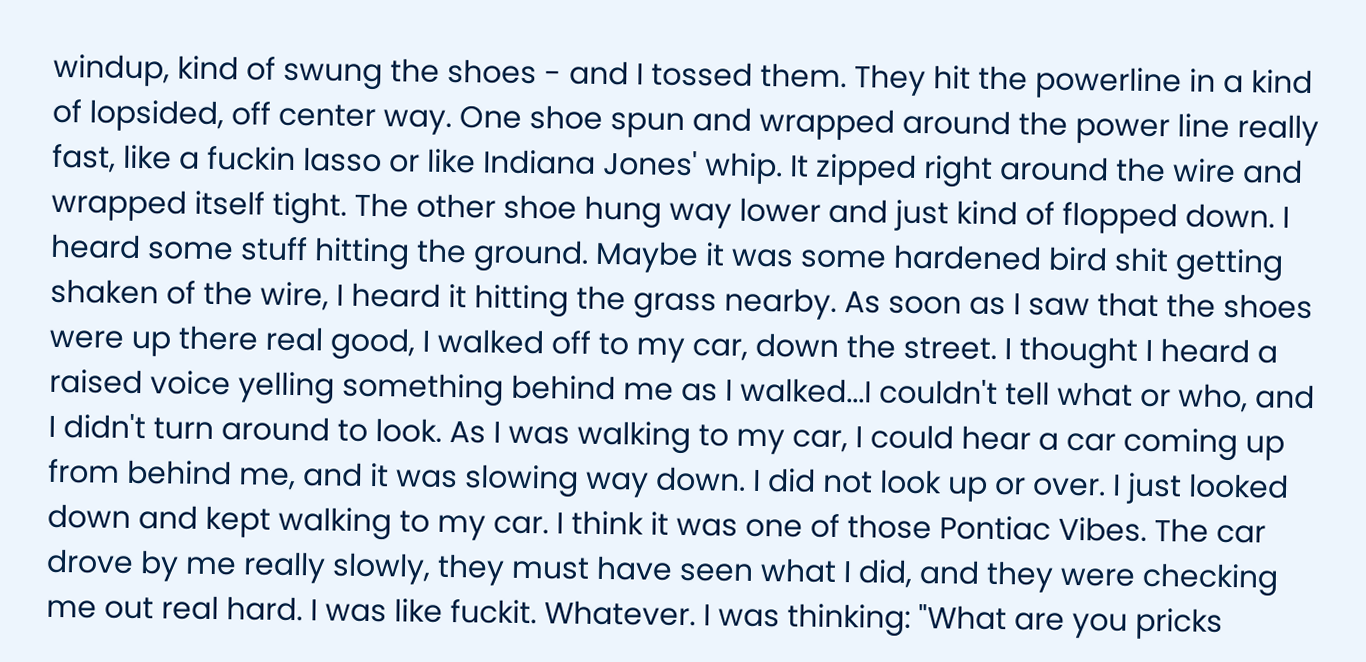windup, kind of swung the shoes - and I tossed them. They hit the powerline in a kind of lopsided, off center way. One shoe spun and wrapped around the power line really fast, like a fuckin lasso or like Indiana Jones' whip. It zipped right around the wire and wrapped itself tight. The other shoe hung way lower and just kind of flopped down. I heard some stuff hitting the ground. Maybe it was some hardened bird shit getting shaken of the wire, I heard it hitting the grass nearby. As soon as I saw that the shoes were up there real good, I walked off to my car, down the street. I thought I heard a raised voice yelling something behind me as I walked...I couldn't tell what or who, and I didn't turn around to look. As I was walking to my car, I could hear a car coming up from behind me, and it was slowing way down. I did not look up or over. I just looked down and kept walking to my car. I think it was one of those Pontiac Vibes. The car drove by me really slowly, they must have seen what I did, and they were checking me out real hard. I was like fuckit. Whatever. I was thinking: "What are you pricks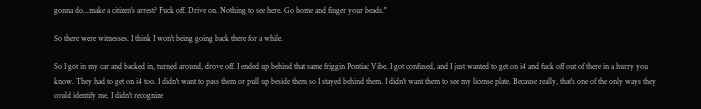gonna do...make a citizen's arrest? Fuck off. Drive on. Nothing to see here. Go home and finger your beads."

So there were witnesses. I think I won't being going back there for a while.

So I got in my car and backed in, turned around, drove off. I ended up behind that same friggin Pontiac Vibe. I got confused, and I just wanted to get on i4 and fuck off out of there in a hurry you know. They had to get on i4 too. I didn't want to pass them or pull up beside them so I stayed behind them. I didn't want them to see my license plate. Because really, that's one of the only ways they could identify me. I didn't recognize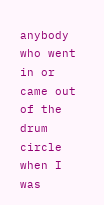anybody who went in or came out of the drum circle when I was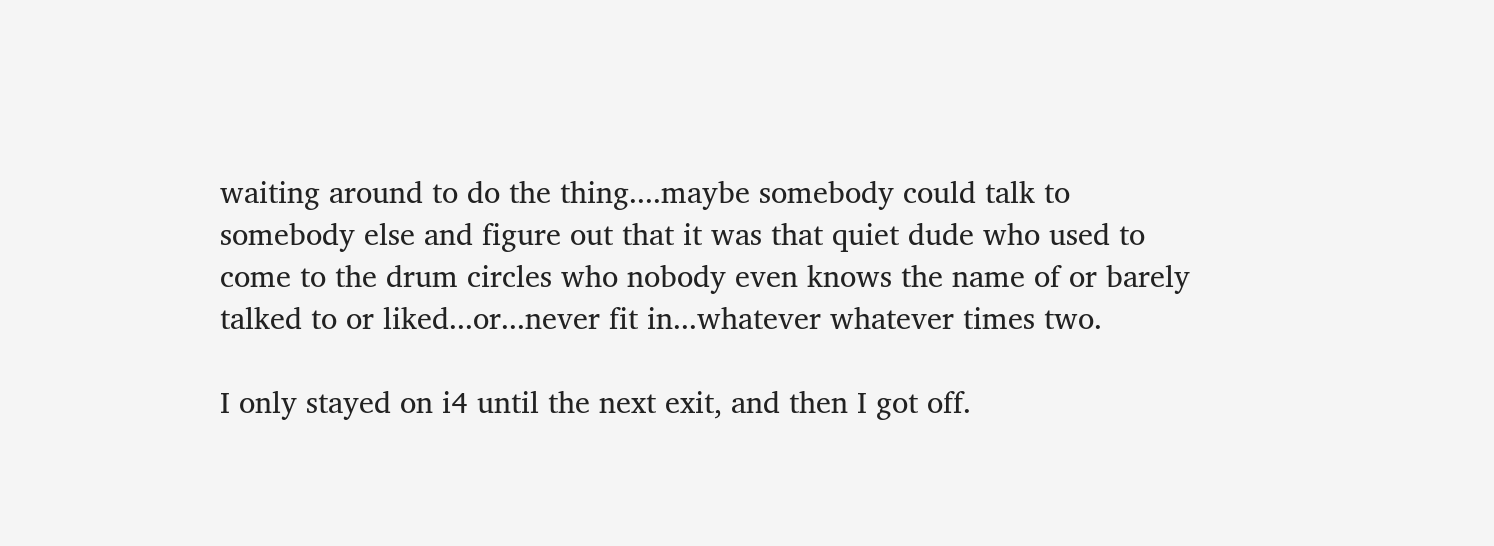waiting around to do the thing....maybe somebody could talk to somebody else and figure out that it was that quiet dude who used to come to the drum circles who nobody even knows the name of or barely talked to or liked...or...never fit in...whatever whatever times two.

I only stayed on i4 until the next exit, and then I got off.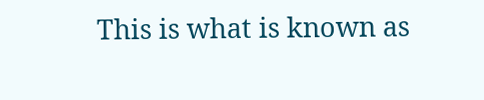This is what is known as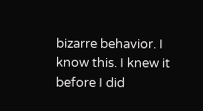bizarre behavior. I know this. I knew it before I did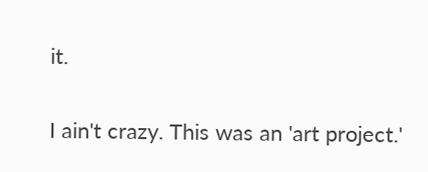it.

I ain't crazy. This was an 'art project.'